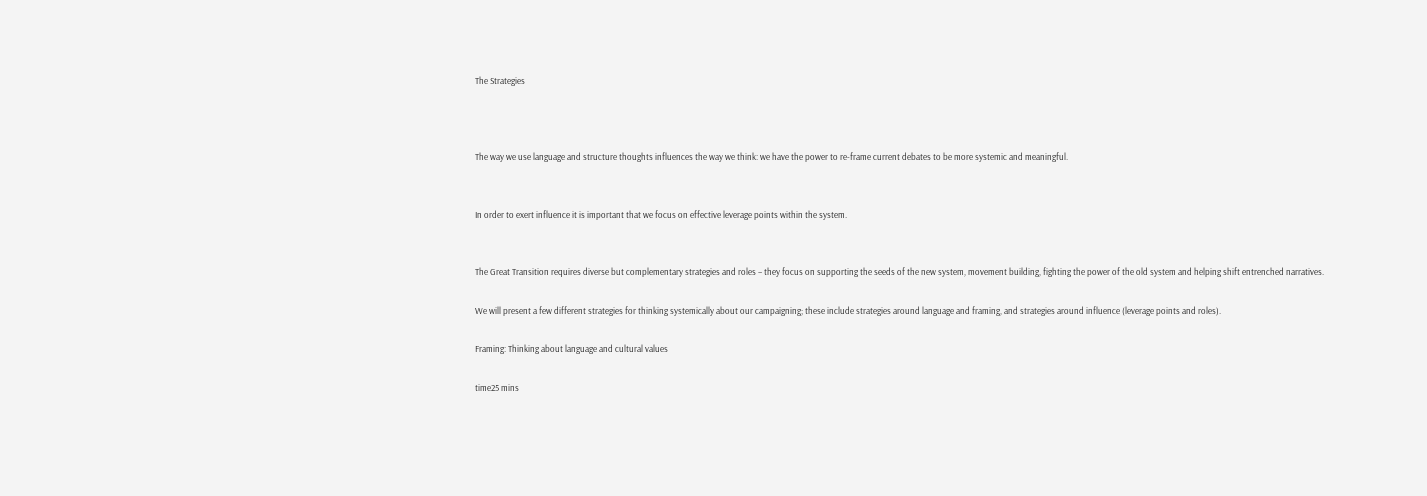The Strategies



The way we use language and structure thoughts influences the way we think: we have the power to re-frame current debates to be more systemic and meaningful.


In order to exert influence it is important that we focus on effective leverage points within the system.


The Great Transition requires diverse but complementary strategies and roles – they focus on supporting the seeds of the new system, movement building, fighting the power of the old system and helping shift entrenched narratives.

We will present a few different strategies for thinking systemically about our campaigning; these include strategies around language and framing, and strategies around influence (leverage points and roles).

Framing: Thinking about language and cultural values

time25 mins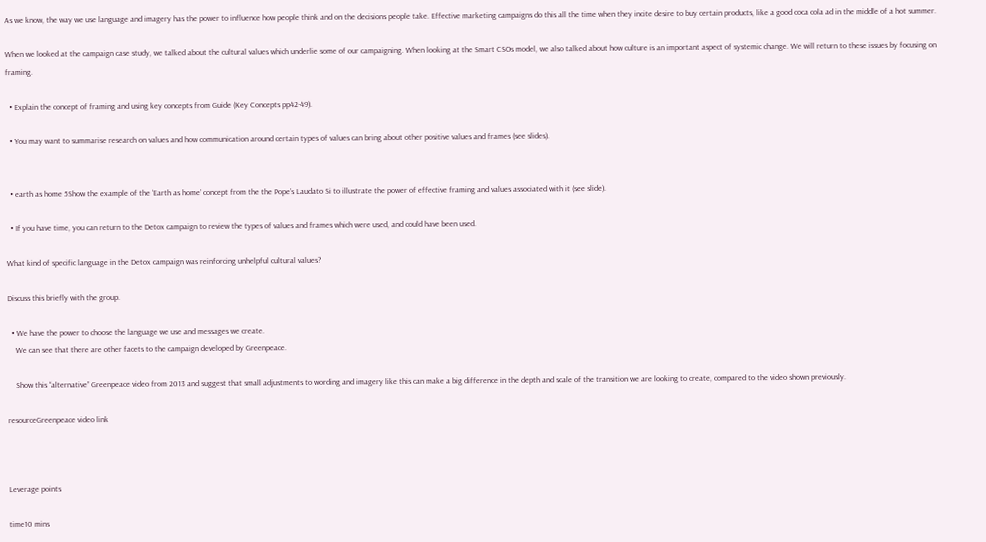As we know, the way we use language and imagery has the power to influence how people think and on the decisions people take. Effective marketing campaigns do this all the time when they incite desire to buy certain products, like a good coca cola ad in the middle of a hot summer.

When we looked at the campaign case study, we talked about the cultural values which underlie some of our campaigning. When looking at the Smart CSOs model, we also talked about how culture is an important aspect of systemic change. We will return to these issues by focusing on framing.

  • Explain the concept of framing and using key concepts from Guide (Key Concepts pp42-49).

  • You may want to summarise research on values and how communication around certain types of values can bring about other positive values and frames (see slides).


  • earth as home 5Show the example of the ‘Earth as home’ concept from the the Pope’s Laudato Si to illustrate the power of effective framing and values associated with it (see slide).

  • If you have time, you can return to the Detox campaign to review the types of values and frames which were used, and could have been used.

What kind of specific language in the Detox campaign was reinforcing unhelpful cultural values?

Discuss this briefly with the group.

  • We have the power to choose the language we use and messages we create.
    We can see that there are other facets to the campaign developed by Greenpeace.

    Show this “alternative” Greenpeace video from 2013 and suggest that small adjustments to wording and imagery like this can make a big difference in the depth and scale of the transition we are looking to create, compared to the video shown previously.

resourceGreenpeace video link



Leverage points

time10 mins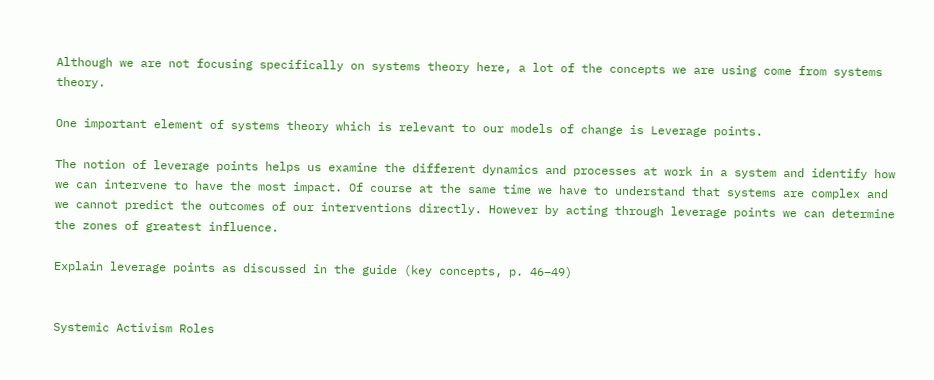Although we are not focusing specifically on systems theory here, a lot of the concepts we are using come from systems theory.

One important element of systems theory which is relevant to our models of change is Leverage points.

The notion of leverage points helps us examine the different dynamics and processes at work in a system and identify how we can intervene to have the most impact. Of course at the same time we have to understand that systems are complex and we cannot predict the outcomes of our interventions directly. However by acting through leverage points we can determine the zones of greatest influence.

Explain leverage points as discussed in the guide (key concepts, p. 46–49)


Systemic Activism Roles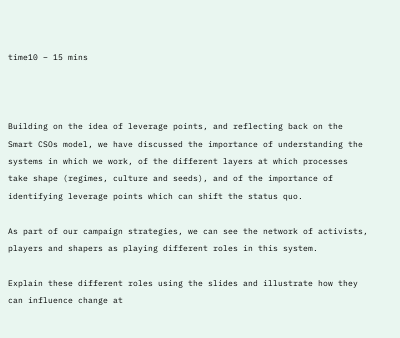time10 – 15 mins



Building on the idea of leverage points, and reflecting back on the Smart CSOs model, we have discussed the importance of understanding the systems in which we work, of the different layers at which processes take shape (regimes, culture and seeds), and of the importance of identifying leverage points which can shift the status quo.

As part of our campaign strategies, we can see the network of activists, players and shapers as playing different roles in this system.

Explain these different roles using the slides and illustrate how they can influence change at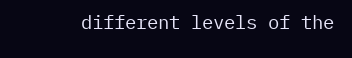different levels of the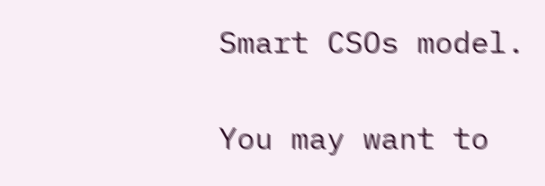Smart CSOs model.

You may want to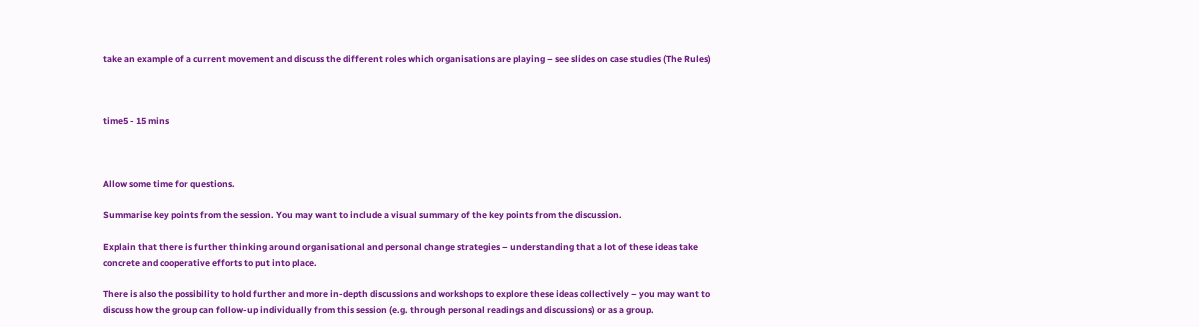take an example of a current movement and discuss the different roles which organisations are playing – see slides on case studies (The Rules)



time5 - 15 mins



Allow some time for questions.

Summarise key points from the session. You may want to include a visual summary of the key points from the discussion.

Explain that there is further thinking around organisational and personal change strategies – understanding that a lot of these ideas take concrete and cooperative efforts to put into place.

There is also the possibility to hold further and more in-depth discussions and workshops to explore these ideas collectively – you may want to discuss how the group can follow-up individually from this session (e.g. through personal readings and discussions) or as a group.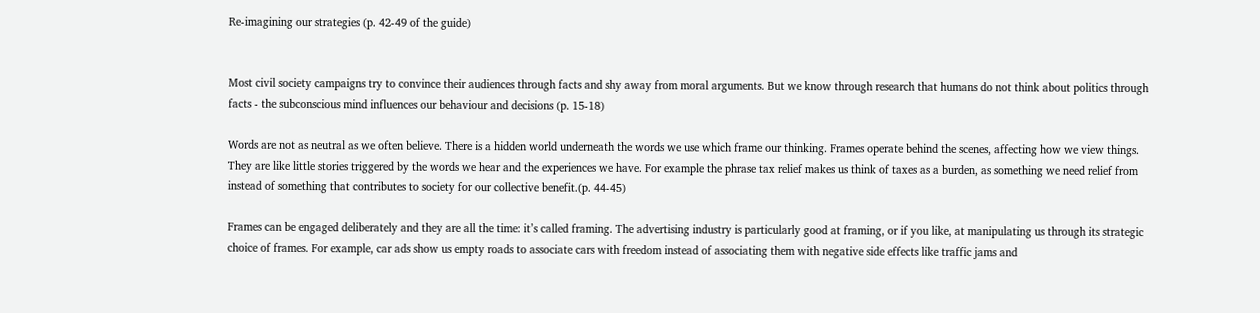Re-imagining our strategies (p. 42-49 of the guide)


Most civil society campaigns try to convince their audiences through facts and shy away from moral arguments. But we know through research that humans do not think about politics through facts - the subconscious mind influences our behaviour and decisions (p. 15-18)

Words are not as neutral as we often believe. There is a hidden world underneath the words we use which frame our thinking. Frames operate behind the scenes, affecting how we view things. They are like little stories triggered by the words we hear and the experiences we have. For example the phrase tax relief makes us think of taxes as a burden, as something we need relief from instead of something that contributes to society for our collective benefit.(p. 44-45)

Frames can be engaged deliberately and they are all the time: it’s called framing. The advertising industry is particularly good at framing, or if you like, at manipulating us through its strategic choice of frames. For example, car ads show us empty roads to associate cars with freedom instead of associating them with negative side effects like traffic jams and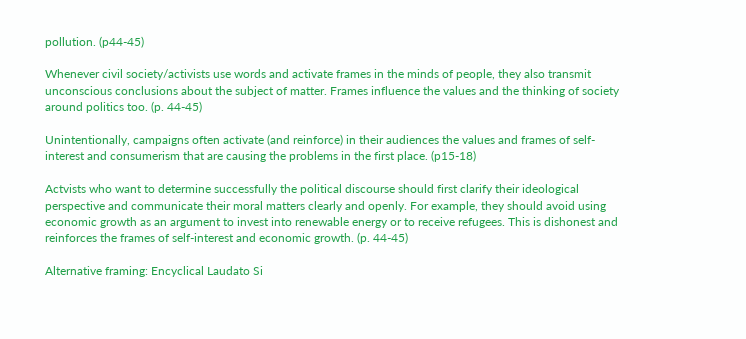pollution. (p44-45)

Whenever civil society/activists use words and activate frames in the minds of people, they also transmit unconscious conclusions about the subject of matter. Frames influence the values and the thinking of society around politics too. (p. 44-45)

Unintentionally, campaigns often activate (and reinforce) in their audiences the values and frames of self-interest and consumerism that are causing the problems in the first place. (p15-18)

Actvists who want to determine successfully the political discourse should first clarify their ideological perspective and communicate their moral matters clearly and openly. For example, they should avoid using economic growth as an argument to invest into renewable energy or to receive refugees. This is dishonest and reinforces the frames of self-interest and economic growth. (p. 44-45)

Alternative framing: Encyclical Laudato Si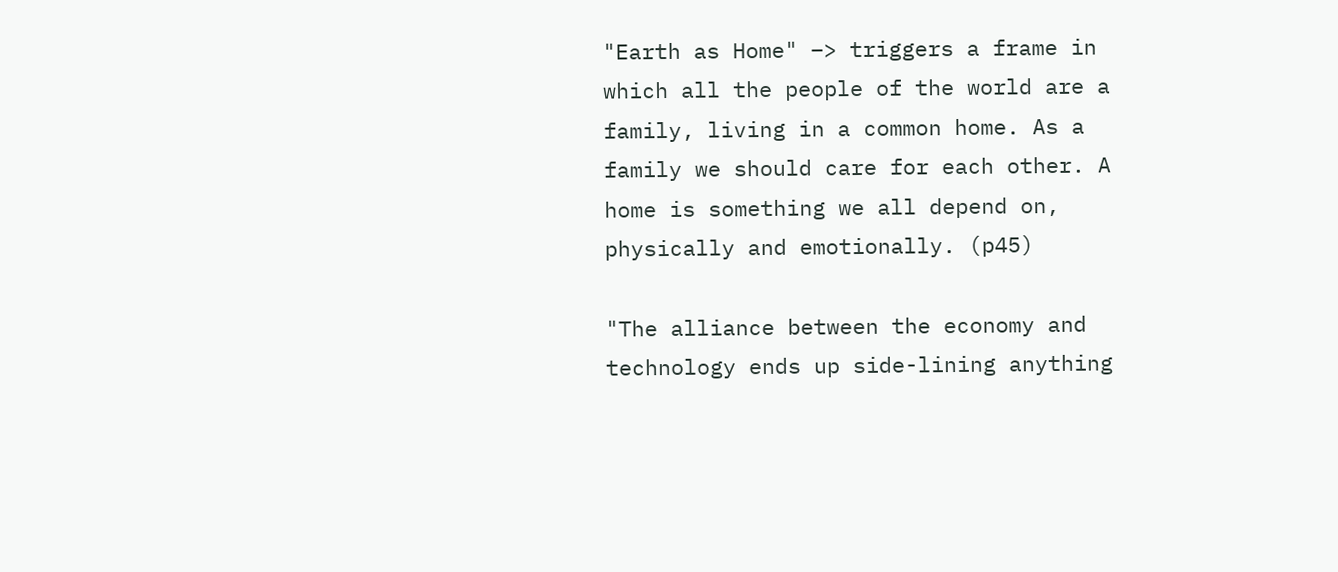"Earth as Home" –> triggers a frame in which all the people of the world are a family, living in a common home. As a family we should care for each other. A home is something we all depend on, physically and emotionally. (p45)

"The alliance between the economy and technology ends up side-lining anything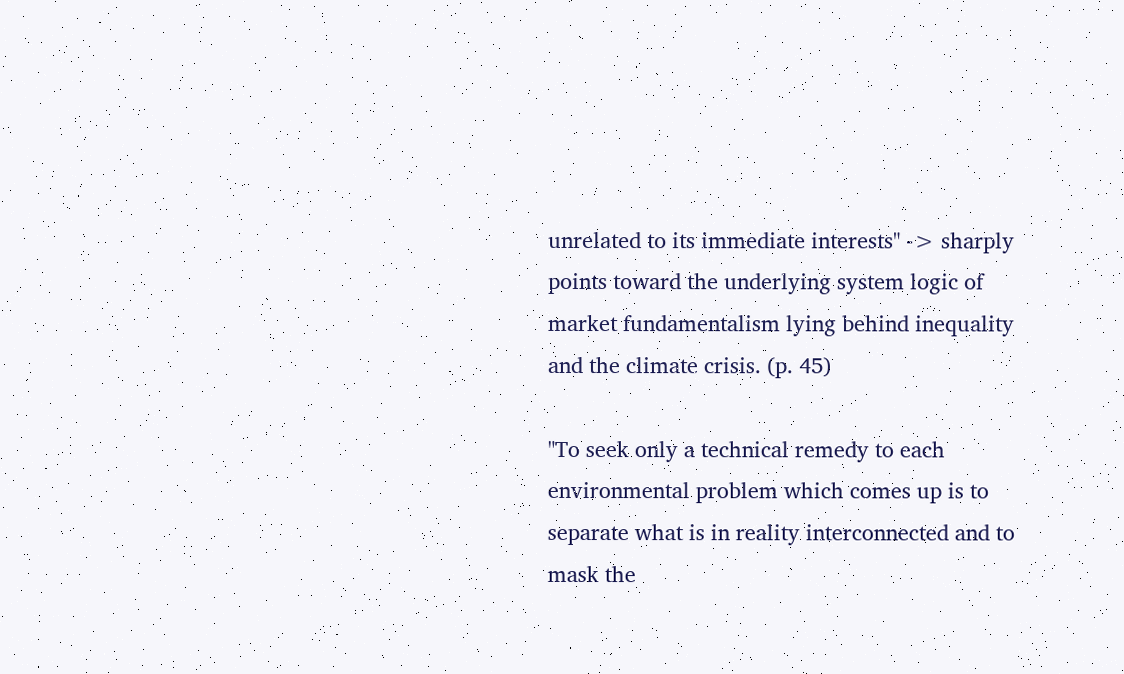unrelated to its immediate interests" -> sharply points toward the underlying system logic of market fundamentalism lying behind inequality and the climate crisis. (p. 45)

"To seek only a technical remedy to each environmental problem which comes up is to separate what is in reality interconnected and to mask the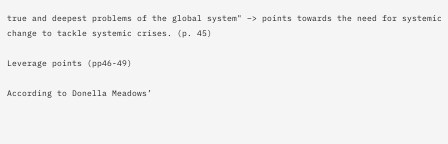true and deepest problems of the global system" –> points towards the need for systemic change to tackle systemic crises. (p. 45)

Leverage points (pp46-49)

According to Donella Meadows’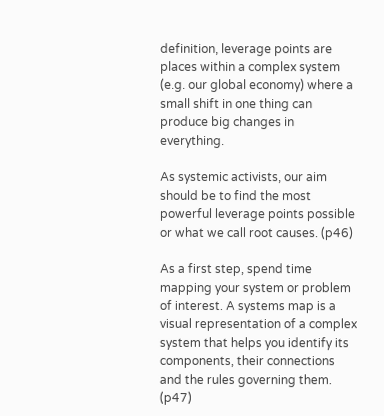definition, leverage points are places within a complex system (e.g. our global economy) where a small shift in one thing can produce big changes in everything.

As systemic activists, our aim should be to find the most powerful leverage points possible or what we call root causes. (p46)

As a first step, spend time mapping your system or problem of interest. A systems map is a visual representation of a complex system that helps you identify its components, their connections and the rules governing them. (p47)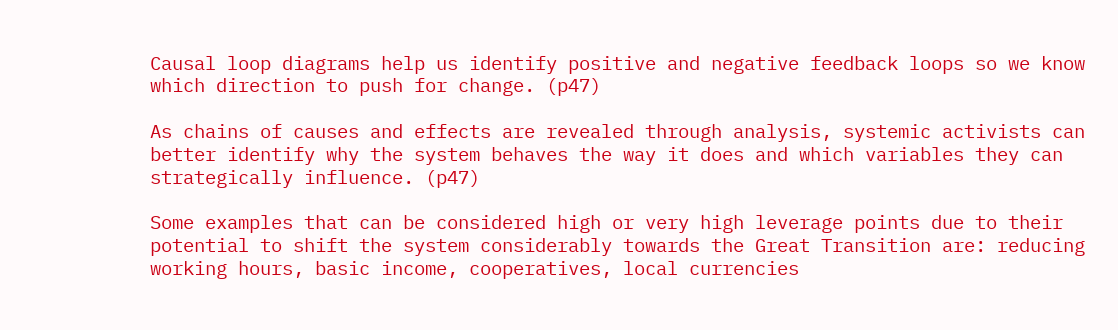Causal loop diagrams help us identify positive and negative feedback loops so we know which direction to push for change. (p47)

As chains of causes and effects are revealed through analysis, systemic activists can better identify why the system behaves the way it does and which variables they can strategically influence. (p47)

Some examples that can be considered high or very high leverage points due to their potential to shift the system considerably towards the Great Transition are: reducing working hours, basic income, cooperatives, local currencies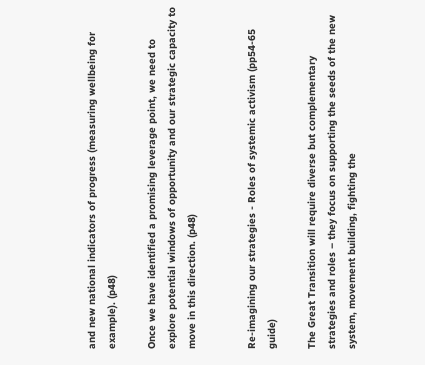and new national indicators of progress (measuring wellbeing for example). (p48)

Once we have identified a promising leverage point, we need to explore potential windows of opportunity and our strategic capacity to move in this direction. (p48)


Re-imagining our strategies - Roles of systemic activism (pp54-65 guide)

The Great Transition will require diverse but complementary strategies and roles – they focus on supporting the seeds of the new system, movement building, fighting the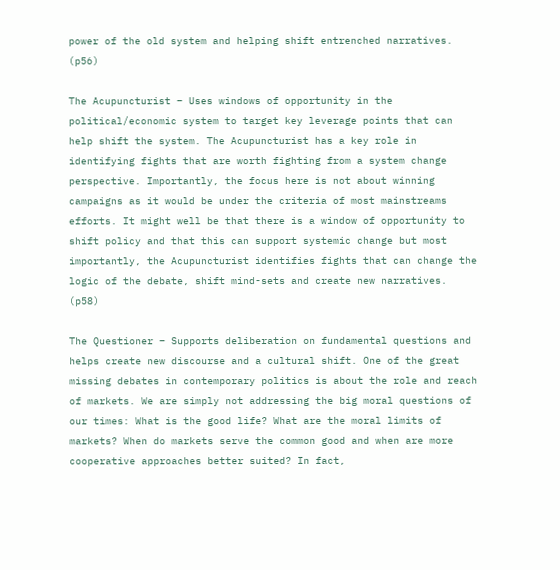power of the old system and helping shift entrenched narratives. (p56)

The Acupuncturist – Uses windows of opportunity in the political/economic system to target key leverage points that can help shift the system. The Acupuncturist has a key role in identifying fights that are worth fighting from a system change perspective. Importantly, the focus here is not about winning campaigns as it would be under the criteria of most mainstreams efforts. It might well be that there is a window of opportunity to shift policy and that this can support systemic change but most importantly, the Acupuncturist identifies fights that can change the logic of the debate, shift mind-sets and create new narratives. (p58)

The Questioner – Supports deliberation on fundamental questions and helps create new discourse and a cultural shift. One of the great missing debates in contemporary politics is about the role and reach of markets. We are simply not addressing the big moral questions of our times: What is the good life? What are the moral limits of markets? When do markets serve the common good and when are more cooperative approaches better suited? In fact,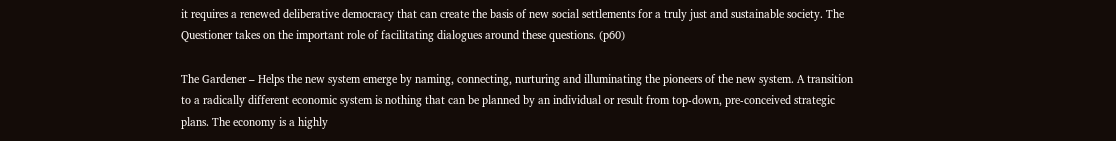it requires a renewed deliberative democracy that can create the basis of new social settlements for a truly just and sustainable society. The Questioner takes on the important role of facilitating dialogues around these questions. (p60)

The Gardener – Helps the new system emerge by naming, connecting, nurturing and illuminating the pioneers of the new system. A transition to a radically different economic system is nothing that can be planned by an individual or result from top-down, pre-conceived strategic plans. The economy is a highly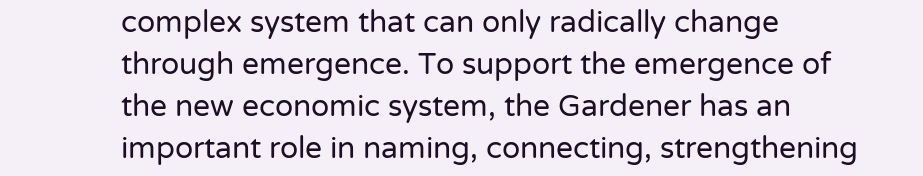complex system that can only radically change through emergence. To support the emergence of the new economic system, the Gardener has an important role in naming, connecting, strengthening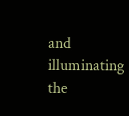and illuminating the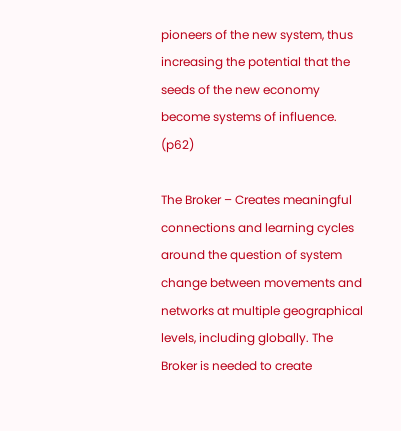pioneers of the new system, thus increasing the potential that the seeds of the new economy become systems of influence. (p62)

The Broker – Creates meaningful connections and learning cycles around the question of system change between movements and networks at multiple geographical levels, including globally. The Broker is needed to create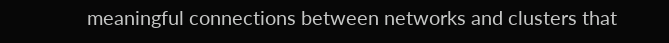meaningful connections between networks and clusters that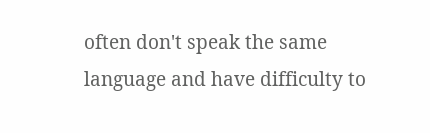often don't speak the same language and have difficulty to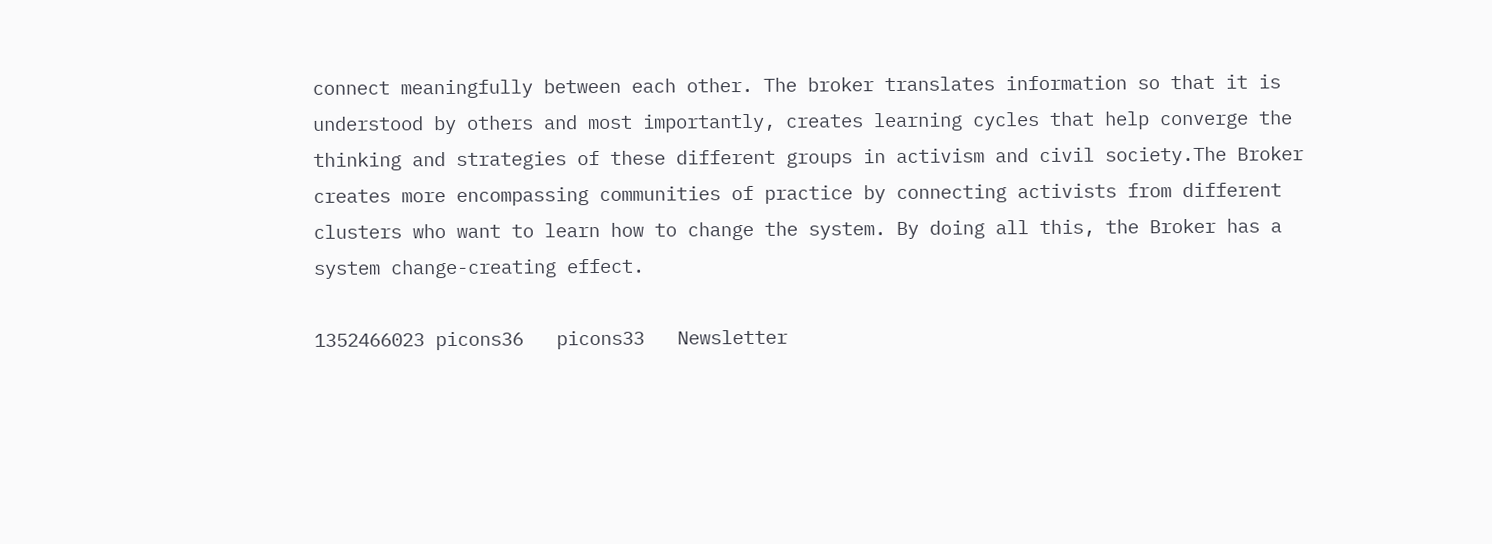connect meaningfully between each other. The broker translates information so that it is understood by others and most importantly, creates learning cycles that help converge the thinking and strategies of these different groups in activism and civil society.The Broker creates more encompassing communities of practice by connecting activists from different clusters who want to learn how to change the system. By doing all this, the Broker has a system change-creating effect.

1352466023 picons36   picons33   Newsletter